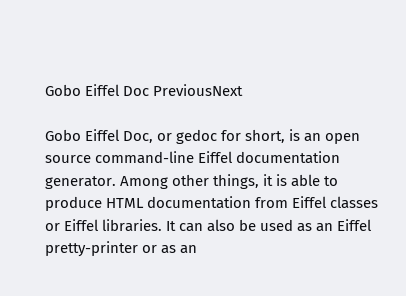Gobo Eiffel Doc PreviousNext

Gobo Eiffel Doc, or gedoc for short, is an open source command-line Eiffel documentation generator. Among other things, it is able to produce HTML documentation from Eiffel classes or Eiffel libraries. It can also be used as an Eiffel pretty-printer or as an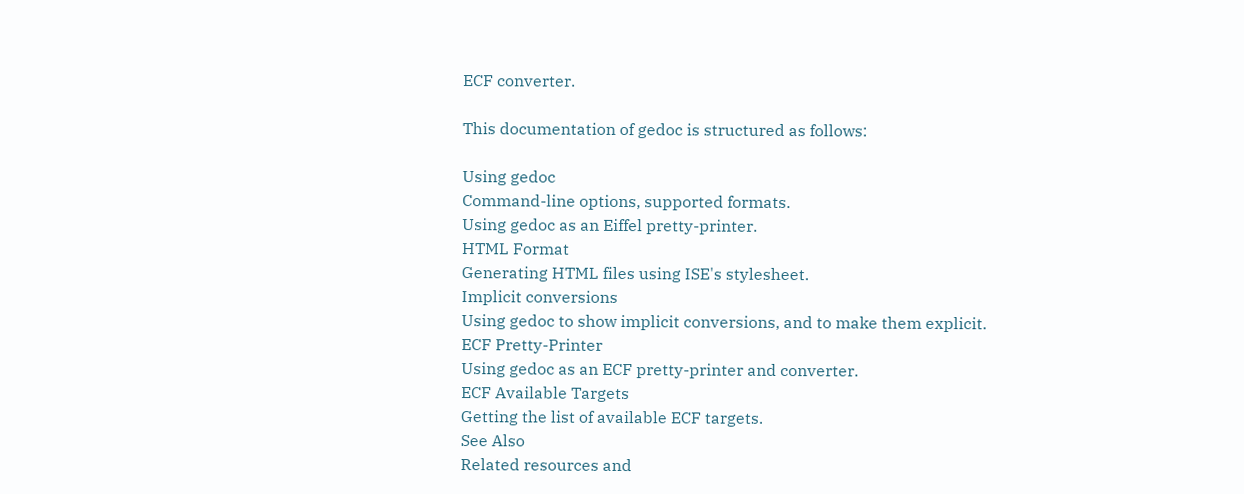ECF converter.

This documentation of gedoc is structured as follows:

Using gedoc
Command-line options, supported formats.
Using gedoc as an Eiffel pretty-printer.
HTML Format
Generating HTML files using ISE's stylesheet.
Implicit conversions
Using gedoc to show implicit conversions, and to make them explicit.
ECF Pretty-Printer
Using gedoc as an ECF pretty-printer and converter.
ECF Available Targets
Getting the list of available ECF targets.
See Also
Related resources and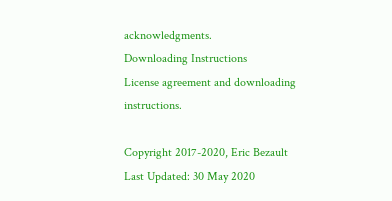acknowledgments.
Downloading Instructions
License agreement and downloading instructions.

Copyright 2017-2020, Eric Bezault
Last Updated: 30 May 2020